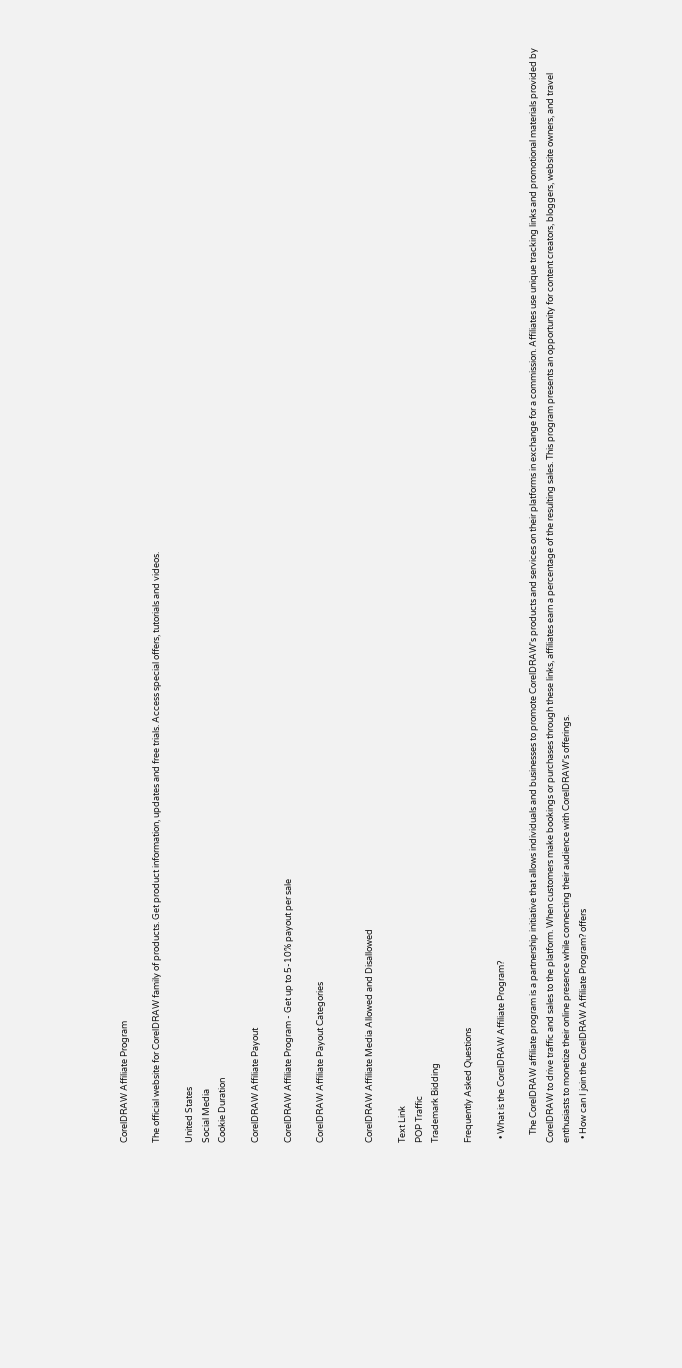CorelDRAW Affiliate Program

The official website for CorelDRAW family of products. Get product information, updates and free trials. Access special offers, tutorials and videos.

United States
Social Media
Cookie Duration

CorelDRAW Affiliate Payout

CorelDRAW Affiliate Program - Get up to 5-10% payout per sale

CorelDRAW Affiliate Payout Categories


CorelDRAW Affiliate Media Allowed and Disallowed

Text Link
POP Traffic
Trademark Bidding

Frequently Asked Questions

  • What is the CorelDRAW Affiliate Program?

    The CorelDRAW affiliate program is a partnership initiative that allows individuals and businesses to promote CorelDRAW's products and services on their platforms in exchange for a commission. Affiliates use unique tracking links and promotional materials provided by CorelDRAW to drive traffic and sales to the platform. When customers make bookings or purchases through these links, affiliates earn a percentage of the resulting sales. This program presents an opportunity for content creators, bloggers, website owners, and travel enthusiasts to monetize their online presence while connecting their audience with CorelDRAW's offerings.
  • How can I join the CorelDRAW Affiliate Program? offers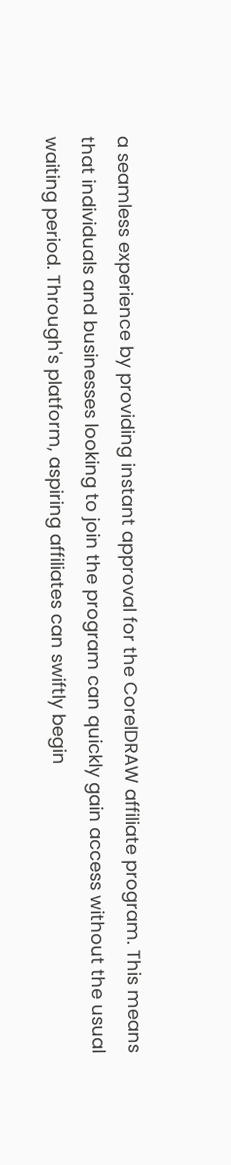a seamless experience by providing instant approval for the CorelDRAW affiliate program. This means that individuals and businesses looking to join the program can quickly gain access without the usual waiting period. Through's platform, aspiring affiliates can swiftly begin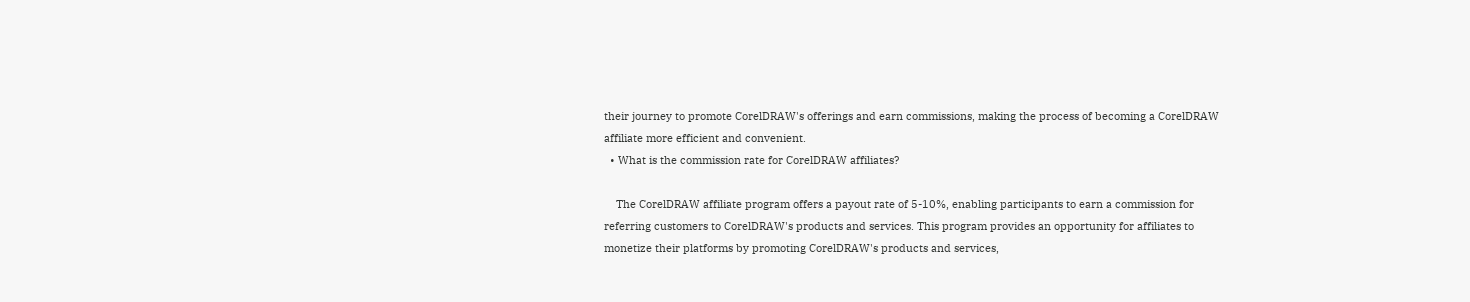their journey to promote CorelDRAW's offerings and earn commissions, making the process of becoming a CorelDRAW affiliate more efficient and convenient.
  • What is the commission rate for CorelDRAW affiliates?

    The CorelDRAW affiliate program offers a payout rate of 5-10%, enabling participants to earn a commission for referring customers to CorelDRAW's products and services. This program provides an opportunity for affiliates to monetize their platforms by promoting CorelDRAW's products and services,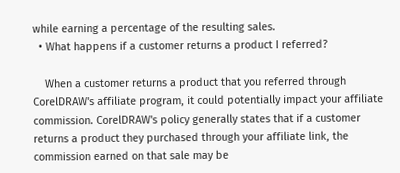while earning a percentage of the resulting sales.
  • What happens if a customer returns a product I referred?

    When a customer returns a product that you referred through CorelDRAW's affiliate program, it could potentially impact your affiliate commission. CorelDRAW's policy generally states that if a customer returns a product they purchased through your affiliate link, the commission earned on that sale may be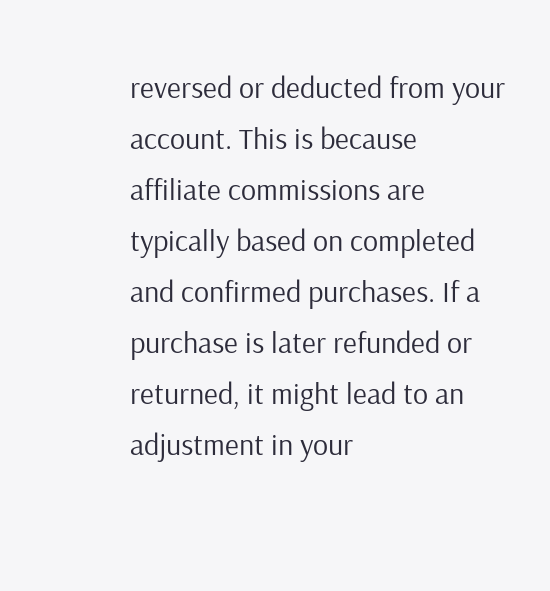reversed or deducted from your account. This is because affiliate commissions are typically based on completed and confirmed purchases. If a purchase is later refunded or returned, it might lead to an adjustment in your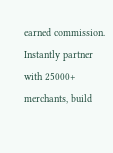earned commission.
Instantly partner with 25000+ merchants, build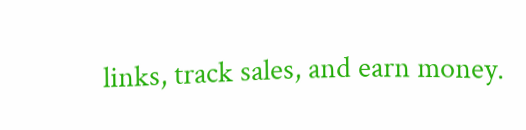links, track sales, and earn money.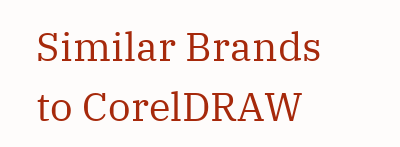Similar Brands to CorelDRAW